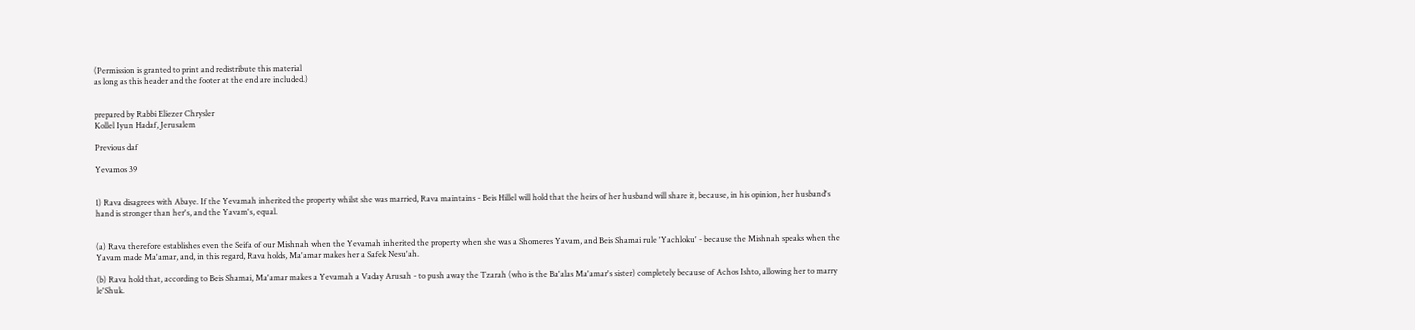(Permission is granted to print and redistribute this material
as long as this header and the footer at the end are included.)


prepared by Rabbi Eliezer Chrysler
Kollel Iyun Hadaf, Jerusalem

Previous daf

Yevamos 39


1) Rava disagrees with Abaye. If the Yevamah inherited the property whilst she was married, Rava maintains - Beis Hillel will hold that the heirs of her husband will share it, because, in his opinion, her husband's hand is stronger than her's, and the Yavam's, equal.


(a) Rava therefore establishes even the Seifa of our Mishnah when the Yevamah inherited the property when she was a Shomeres Yavam, and Beis Shamai rule 'Yachloku' - because the Mishnah speaks when the Yavam made Ma'amar, and, in this regard, Rava holds, Ma'amar makes her a Safek Nesu'ah.

(b) Rava hold that, according to Beis Shamai, Ma'amar makes a Yevamah a Vaday Arusah - to push away the Tzarah (who is the Ba'alas Ma'amar's sister) completely because of Achos Ishto, allowing her to marry le'Shuk.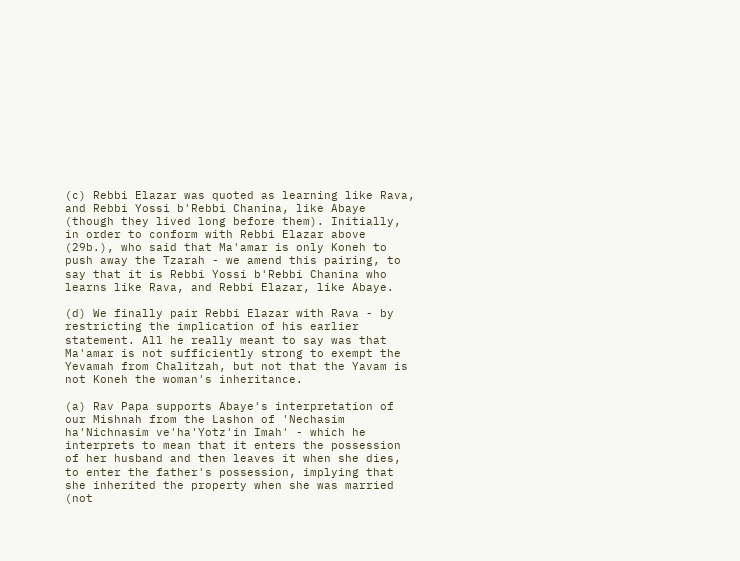(c) Rebbi Elazar was quoted as learning like Rava, and Rebbi Yossi b'Rebbi Chanina, like Abaye (though they lived long before them). Initially, in order to conform with Rebbi Elazar above (29b.), who said that Ma'amar is only Koneh to push away the Tzarah - we amend this pairing, to say that it is Rebbi Yossi b'Rebbi Chanina who learns like Rava, and Rebbi Elazar, like Abaye.

(d) We finally pair Rebbi Elazar with Rava - by restricting the implication of his earlier statement. All he really meant to say was that Ma'amar is not sufficiently strong to exempt the Yevamah from Chalitzah, but not that the Yavam is not Koneh the woman's inheritance.

(a) Rav Papa supports Abaye's interpretation of our Mishnah from the Lashon of 'Nechasim ha'Nichnasim ve'ha'Yotz'in Imah' - which he interprets to mean that it enters the possession of her husband and then leaves it when she dies, to enter the father's possession, implying that she inherited the property when she was married (not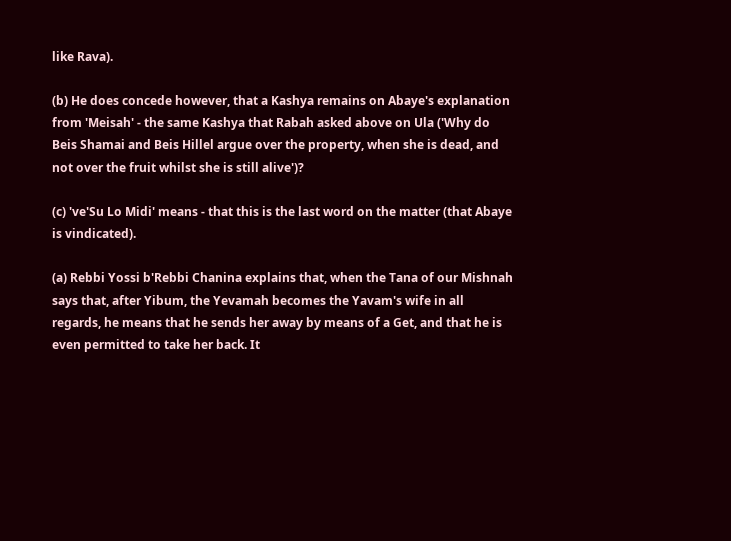like Rava).

(b) He does concede however, that a Kashya remains on Abaye's explanation from 'Meisah' - the same Kashya that Rabah asked above on Ula ('Why do Beis Shamai and Beis Hillel argue over the property, when she is dead, and not over the fruit whilst she is still alive')?

(c) 've'Su Lo Midi' means - that this is the last word on the matter (that Abaye is vindicated).

(a) Rebbi Yossi b'Rebbi Chanina explains that, when the Tana of our Mishnah says that, after Yibum, the Yevamah becomes the Yavam's wife in all regards, he means that he sends her away by means of a Get, and that he is even permitted to take her back. It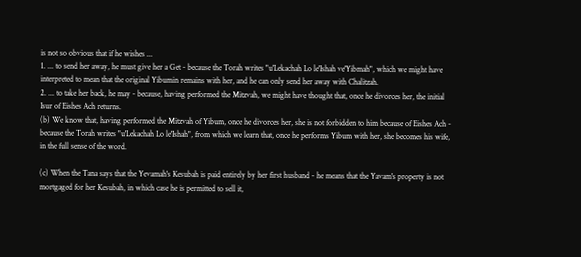is not so obvious that if he wishes ...
1. ... to send her away, he must give her a Get - because the Torah writes "u'Lekachah Lo le'Ishah ve'Yibmah", which we might have interpreted to mean that the original Yibumin remains with her, and he can only send her away with Chalitzah.
2. ... to take her back, he may - because, having performed the Mitzvah, we might have thought that, once he divorces her, the initial Isur of Eishes Ach returns.
(b) We know that, having performed the Mitzvah of Yibum, once he divorces her, she is not forbidden to him because of Eishes Ach - because the Torah writes "u'Lekachah Lo le'Ishah", from which we learn that, once he performs Yibum with her, she becomes his wife, in the full sense of the word.

(c) When the Tana says that the Yevamah's Kesubah is paid entirely by her first husband - he means that the Yavam's property is not mortgaged for her Kesubah, in which case he is permitted to sell it,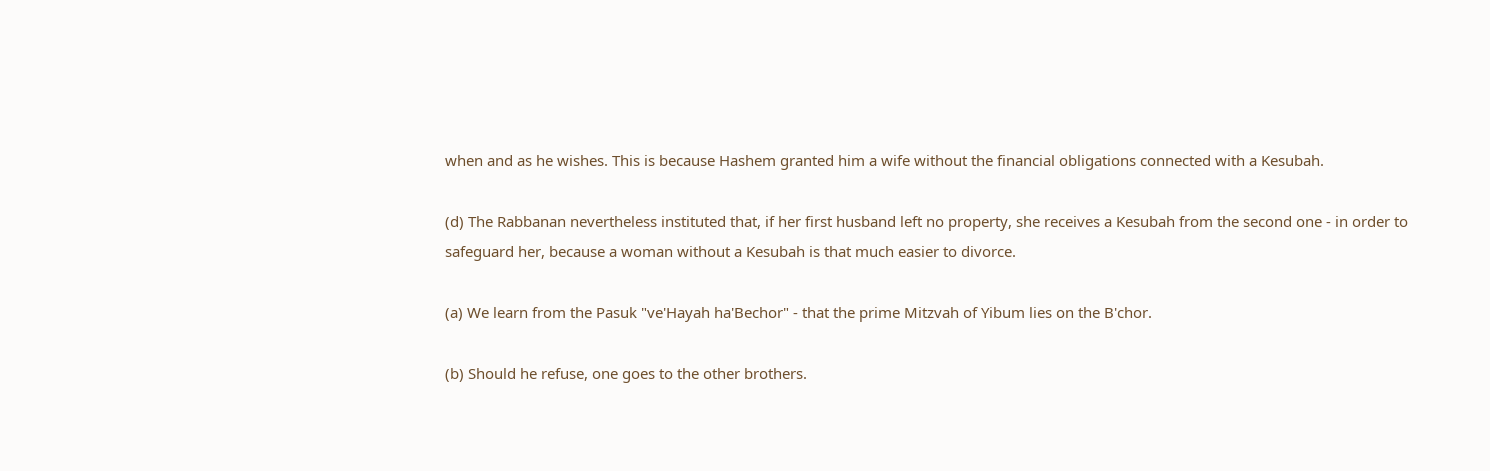when and as he wishes. This is because Hashem granted him a wife without the financial obligations connected with a Kesubah.

(d) The Rabbanan nevertheless instituted that, if her first husband left no property, she receives a Kesubah from the second one - in order to safeguard her, because a woman without a Kesubah is that much easier to divorce.

(a) We learn from the Pasuk "ve'Hayah ha'Bechor" - that the prime Mitzvah of Yibum lies on the B'chor.

(b) Should he refuse, one goes to the other brothers.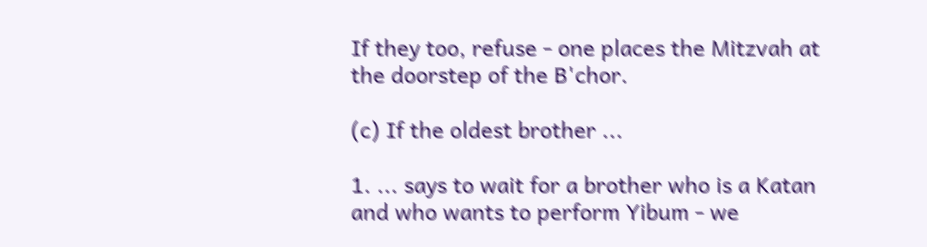If they too, refuse - one places the Mitzvah at the doorstep of the B'chor.

(c) If the oldest brother ...

1. ... says to wait for a brother who is a Katan and who wants to perform Yibum - we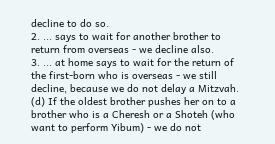decline to do so.
2. ... says to wait for another brother to return from overseas - we decline also.
3. ... at home says to wait for the return of the first-born who is overseas - we still decline, because we do not delay a Mitzvah.
(d) If the oldest brother pushes her on to a brother who is a Cheresh or a Shoteh (who want to perform Yibum) - we do not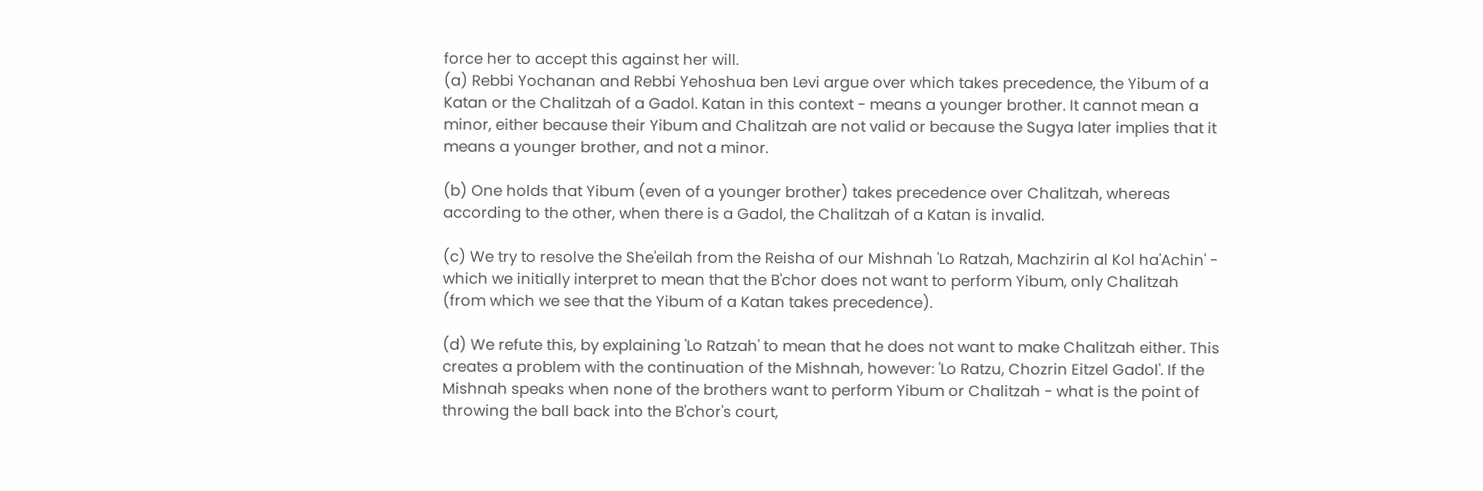force her to accept this against her will.
(a) Rebbi Yochanan and Rebbi Yehoshua ben Levi argue over which takes precedence, the Yibum of a Katan or the Chalitzah of a Gadol. Katan in this context - means a younger brother. It cannot mean a minor, either because their Yibum and Chalitzah are not valid or because the Sugya later implies that it means a younger brother, and not a minor.

(b) One holds that Yibum (even of a younger brother) takes precedence over Chalitzah, whereas according to the other, when there is a Gadol, the Chalitzah of a Katan is invalid.

(c) We try to resolve the She'eilah from the Reisha of our Mishnah 'Lo Ratzah, Machzirin al Kol ha'Achin' - which we initially interpret to mean that the B'chor does not want to perform Yibum, only Chalitzah (from which we see that the Yibum of a Katan takes precedence).

(d) We refute this, by explaining 'Lo Ratzah' to mean that he does not want to make Chalitzah either. This creates a problem with the continuation of the Mishnah, however: 'Lo Ratzu, Chozrin Eitzel Gadol'. If the Mishnah speaks when none of the brothers want to perform Yibum or Chalitzah - what is the point of throwing the ball back into the B'chor's court,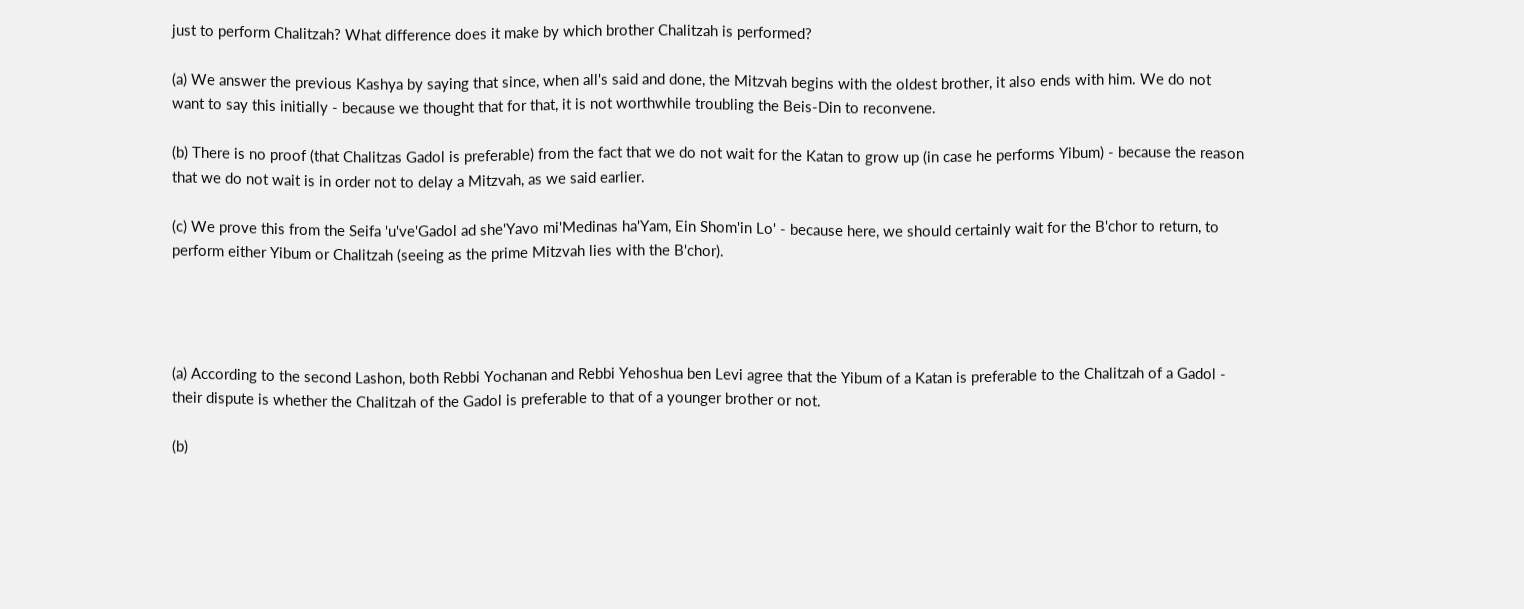just to perform Chalitzah? What difference does it make by which brother Chalitzah is performed?

(a) We answer the previous Kashya by saying that since, when all's said and done, the Mitzvah begins with the oldest brother, it also ends with him. We do not want to say this initially - because we thought that for that, it is not worthwhile troubling the Beis-Din to reconvene.

(b) There is no proof (that Chalitzas Gadol is preferable) from the fact that we do not wait for the Katan to grow up (in case he performs Yibum) - because the reason that we do not wait is in order not to delay a Mitzvah, as we said earlier.

(c) We prove this from the Seifa 'u've'Gadol ad she'Yavo mi'Medinas ha'Yam, Ein Shom'in Lo' - because here, we should certainly wait for the B'chor to return, to perform either Yibum or Chalitzah (seeing as the prime Mitzvah lies with the B'chor).




(a) According to the second Lashon, both Rebbi Yochanan and Rebbi Yehoshua ben Levi agree that the Yibum of a Katan is preferable to the Chalitzah of a Gadol - their dispute is whether the Chalitzah of the Gadol is preferable to that of a younger brother or not.

(b)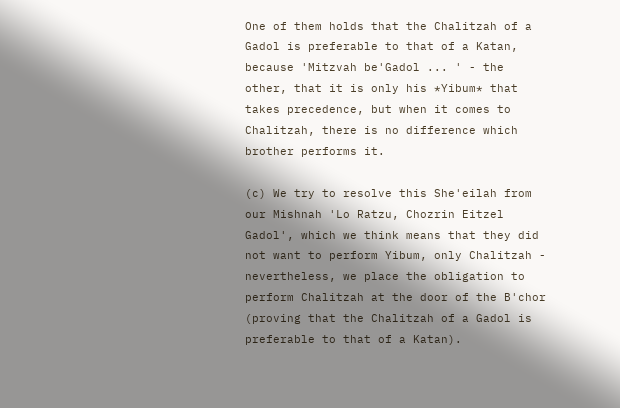One of them holds that the Chalitzah of a Gadol is preferable to that of a Katan, because 'Mitzvah be'Gadol ... ' - the other, that it is only his *Yibum* that takes precedence, but when it comes to Chalitzah, there is no difference which brother performs it.

(c) We try to resolve this She'eilah from our Mishnah 'Lo Ratzu, Chozrin Eitzel Gadol', which we think means that they did not want to perform Yibum, only Chalitzah - nevertheless, we place the obligation to perform Chalitzah at the door of the B'chor (proving that the Chalitzah of a Gadol is preferable to that of a Katan).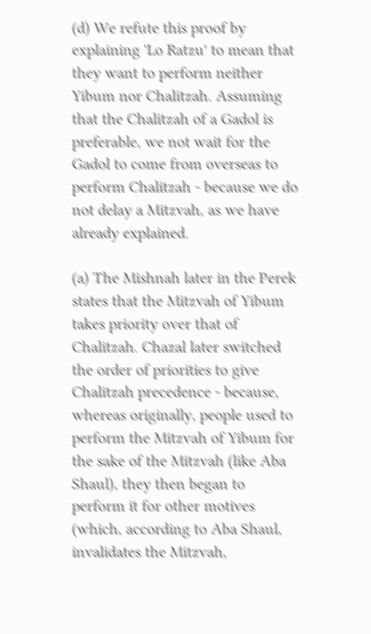(d) We refute this proof by explaining 'Lo Ratzu' to mean that they want to perform neither Yibum nor Chalitzah. Assuming that the Chalitzah of a Gadol is preferable, we not wait for the Gadol to come from overseas to perform Chalitzah - because we do not delay a Mitzvah, as we have already explained.

(a) The Mishnah later in the Perek states that the Mitzvah of Yibum takes priority over that of Chalitzah. Chazal later switched the order of priorities to give Chalitzah precedence - because, whereas originally, people used to perform the Mitzvah of Yibum for the sake of the Mitzvah (like Aba Shaul), they then began to perform it for other motives (which, according to Aba Shaul, invalidates the Mitzvah,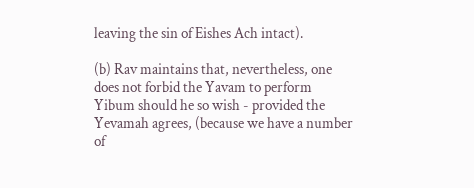leaving the sin of Eishes Ach intact).

(b) Rav maintains that, nevertheless, one does not forbid the Yavam to perform Yibum should he so wish - provided the Yevamah agrees, (because we have a number of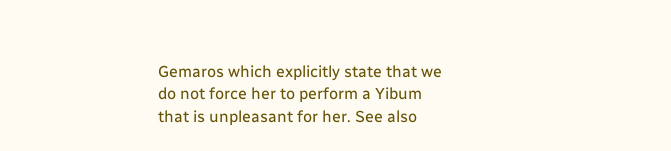Gemaros which explicitly state that we do not force her to perform a Yibum that is unpleasant for her. See also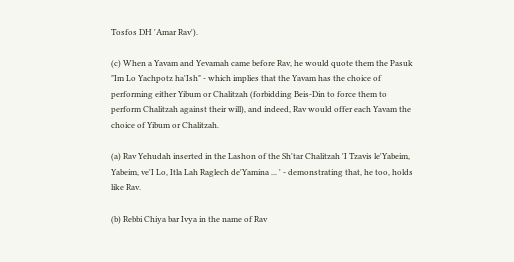Tosfos DH 'Amar Rav').

(c) When a Yavam and Yevamah came before Rav, he would quote them the Pasuk "Im Lo Yachpotz ha'Ish" - which implies that the Yavam has the choice of performing either Yibum or Chalitzah (forbidding Beis-Din to force them to perform Chalitzah against their will), and indeed, Rav would offer each Yavam the choice of Yibum or Chalitzah.

(a) Rav Yehudah inserted in the Lashon of the Sh'tar Chalitzah 'I Tzavis le'Yabeim, Yabeim, ve'I Lo, Itla Lah Raglech de'Yamina ... ' - demonstrating that, he too, holds like Rav.

(b) Rebbi Chiya bar Ivya in the name of Rav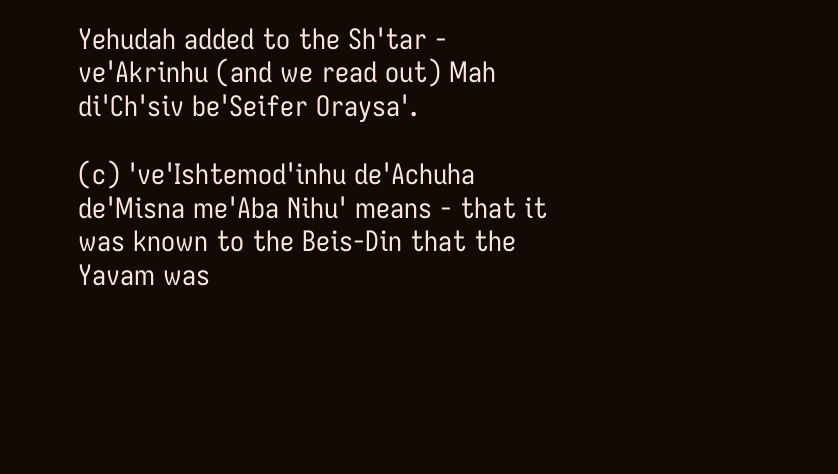Yehudah added to the Sh'tar - ve'Akrinhu (and we read out) Mah di'Ch'siv be'Seifer Oraysa'.

(c) 've'Ishtemod'inhu de'Achuha de'Misna me'Aba Nihu' means - that it was known to the Beis-Din that the Yavam was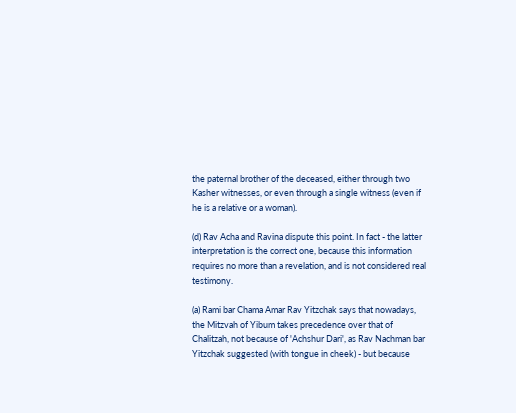the paternal brother of the deceased, either through two Kasher witnesses, or even through a single witness (even if he is a relative or a woman).

(d) Rav Acha and Ravina dispute this point. In fact - the latter interpretation is the correct one, because this information requires no more than a revelation, and is not considered real testimony.

(a) Rami bar Chama Amar Rav Yitzchak says that nowadays, the Mitzvah of Yibum takes precedence over that of Chalitzah, not because of 'Achshur Dari', as Rav Nachman bar Yitzchak suggested (with tongue in cheek) - but because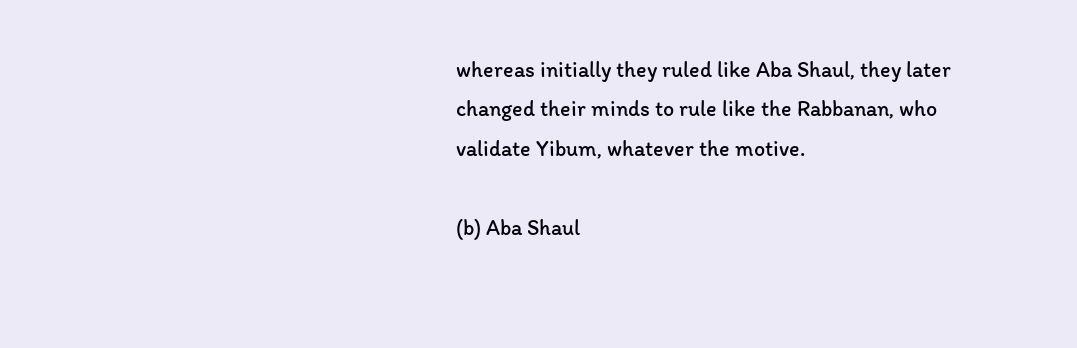whereas initially they ruled like Aba Shaul, they later changed their minds to rule like the Rabbanan, who validate Yibum, whatever the motive.

(b) Aba Shaul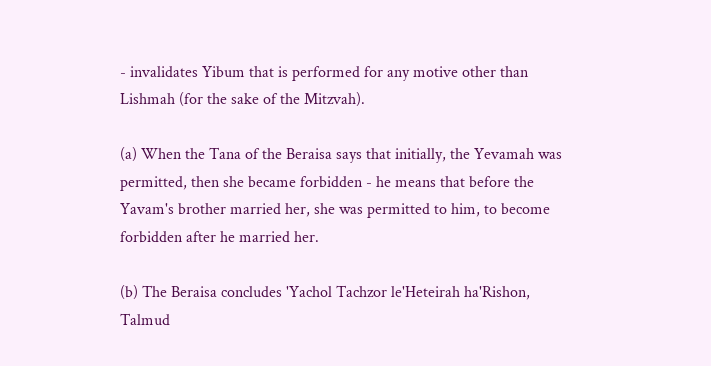- invalidates Yibum that is performed for any motive other than Lishmah (for the sake of the Mitzvah).

(a) When the Tana of the Beraisa says that initially, the Yevamah was permitted, then she became forbidden - he means that before the Yavam's brother married her, she was permitted to him, to become forbidden after he married her.

(b) The Beraisa concludes 'Yachol Tachzor le'Heteirah ha'Rishon, Talmud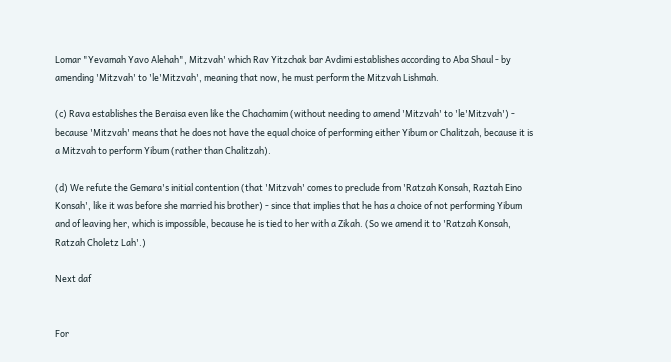Lomar "Yevamah Yavo Alehah", Mitzvah' which Rav Yitzchak bar Avdimi establishes according to Aba Shaul - by amending 'Mitzvah' to 'le'Mitzvah', meaning that now, he must perform the Mitzvah Lishmah.

(c) Rava establishes the Beraisa even like the Chachamim (without needing to amend 'Mitzvah' to 'le'Mitzvah') - because 'Mitzvah' means that he does not have the equal choice of performing either Yibum or Chalitzah, because it is a Mitzvah to perform Yibum (rather than Chalitzah).

(d) We refute the Gemara's initial contention (that 'Mitzvah' comes to preclude from 'Ratzah Konsah, Raztah Eino Konsah', like it was before she married his brother) - since that implies that he has a choice of not performing Yibum and of leaving her, which is impossible, because he is tied to her with a Zikah. (So we amend it to 'Ratzah Konsah, Ratzah Choletz Lah'.)

Next daf


For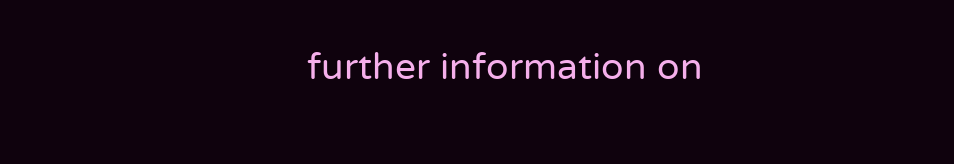further information on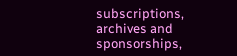subscriptions, archives and sponsorships,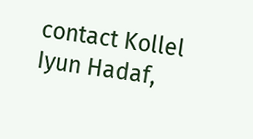contact Kollel Iyun Hadaf,